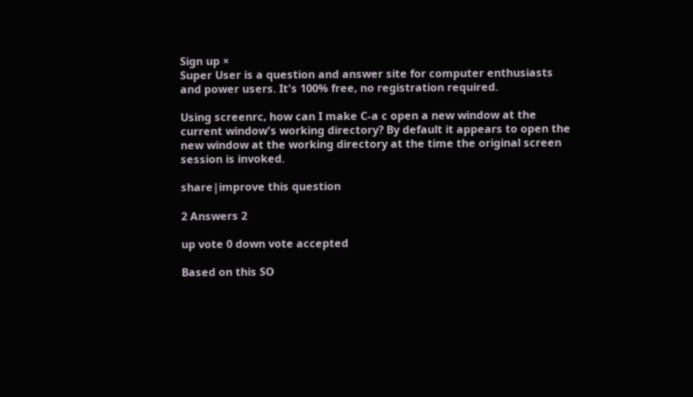Sign up ×
Super User is a question and answer site for computer enthusiasts and power users. It's 100% free, no registration required.

Using screenrc, how can I make C-a c open a new window at the current window's working directory? By default it appears to open the new window at the working directory at the time the original screen session is invoked.

share|improve this question

2 Answers 2

up vote 0 down vote accepted

Based on this SO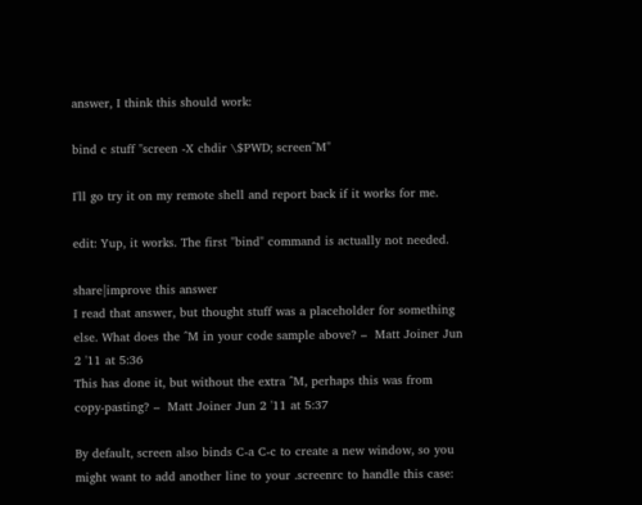answer, I think this should work:

bind c stuff "screen -X chdir \$PWD; screen^M"

I'll go try it on my remote shell and report back if it works for me.

edit: Yup, it works. The first "bind" command is actually not needed.

share|improve this answer
I read that answer, but thought stuff was a placeholder for something else. What does the ^M in your code sample above? –  Matt Joiner Jun 2 '11 at 5:36
This has done it, but without the extra ^M, perhaps this was from copy-pasting? –  Matt Joiner Jun 2 '11 at 5:37

By default, screen also binds C-a C-c to create a new window, so you might want to add another line to your .screenrc to handle this case: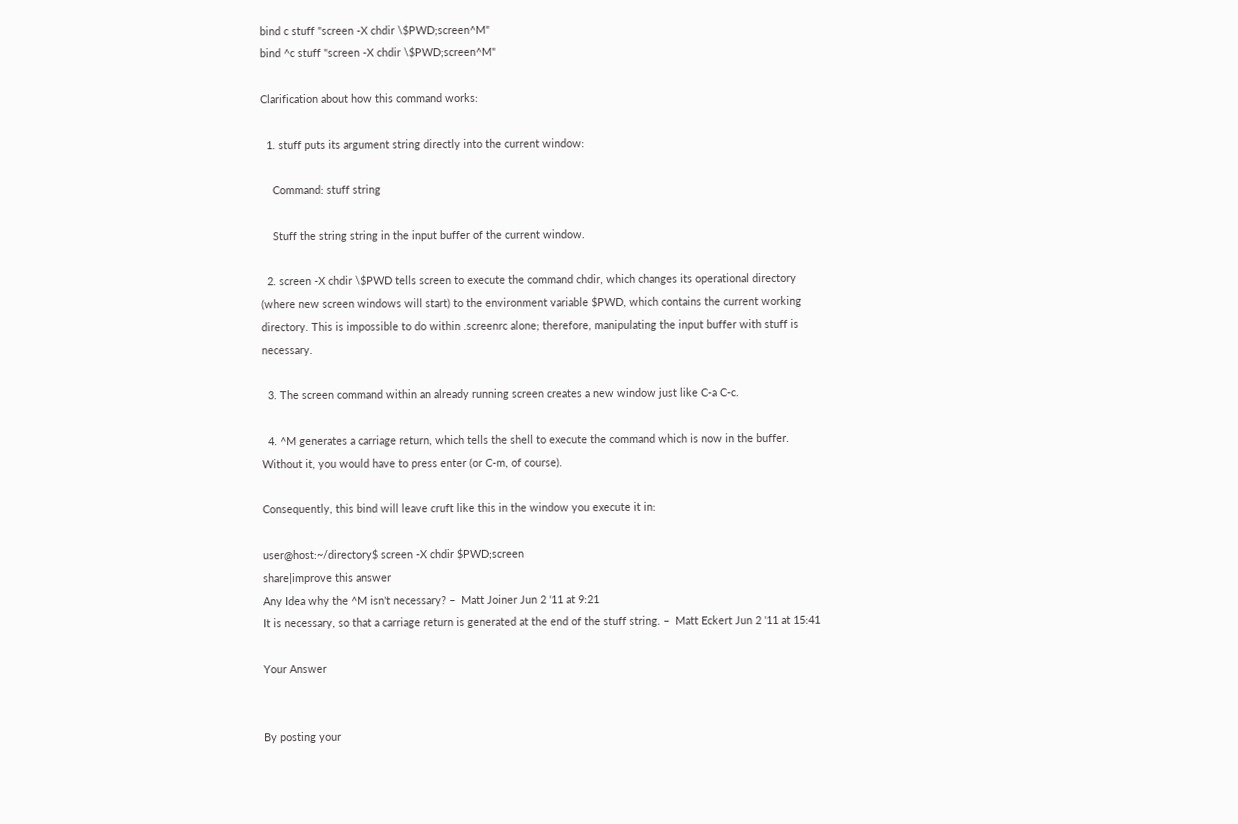bind c stuff "screen -X chdir \$PWD;screen^M"
bind ^c stuff "screen -X chdir \$PWD;screen^M"

Clarification about how this command works:

  1. stuff puts its argument string directly into the current window:

    Command: stuff string

    Stuff the string string in the input buffer of the current window.

  2. screen -X chdir \$PWD tells screen to execute the command chdir, which changes its operational directory (where new screen windows will start) to the environment variable $PWD, which contains the current working directory. This is impossible to do within .screenrc alone; therefore, manipulating the input buffer with stuff is necessary.

  3. The screen command within an already running screen creates a new window just like C-a C-c.

  4. ^M generates a carriage return, which tells the shell to execute the command which is now in the buffer. Without it, you would have to press enter (or C-m, of course).

Consequently, this bind will leave cruft like this in the window you execute it in:

user@host:~/directory$ screen -X chdir $PWD;screen
share|improve this answer
Any Idea why the ^M isn't necessary? –  Matt Joiner Jun 2 '11 at 9:21
It is necessary, so that a carriage return is generated at the end of the stuff string. –  Matt Eckert Jun 2 '11 at 15:41

Your Answer


By posting your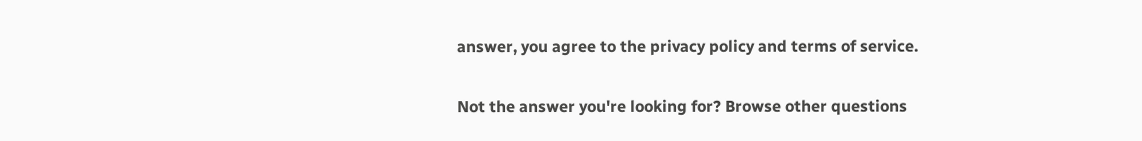answer, you agree to the privacy policy and terms of service.

Not the answer you're looking for? Browse other questions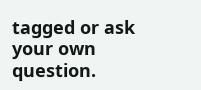tagged or ask your own question.